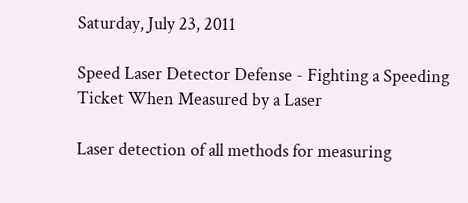Saturday, July 23, 2011

Speed Laser Detector Defense - Fighting a Speeding Ticket When Measured by a Laser

Laser detection of all methods for measuring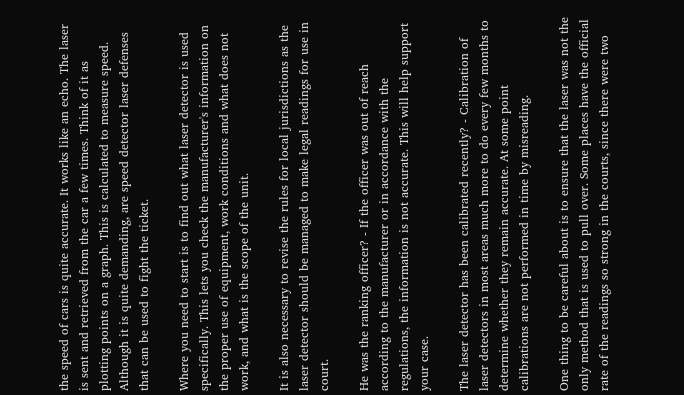the speed of cars is quite accurate. It works like an echo. The laser is sent and retrieved from the car a few times. Think of it as plotting points on a graph. This is calculated to measure speed. Although it is quite demanding, are speed detector laser defenses that can be used to fight the ticket.

Where you need to start is to find out what laser detector is used specifically. This lets you check the manufacturer's information on the proper use of equipment, work conditions and what does not work, and what is the scope of the unit.

It is also necessary to revise the rules for local jurisdictions as the laser detector should be managed to make legal readings for use in court.

He was the ranking officer? - If the officer was out of reach according to the manufacturer or in accordance with the regulations, the information is not accurate. This will help support your case.

The laser detector has been calibrated recently? - Calibration of laser detectors in most areas much more to do every few months to determine whether they remain accurate. At some point calibrations are not performed in time by misreading.

One thing to be careful about is to ensure that the laser was not the only method that is used to pull over. Some places have the official rate of the readings so strong in the courts, since there were two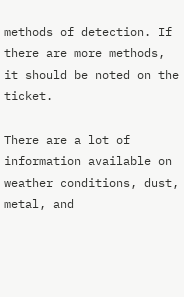methods of detection. If there are more methods, it should be noted on the ticket.

There are a lot of information available on weather conditions, dust, metal, and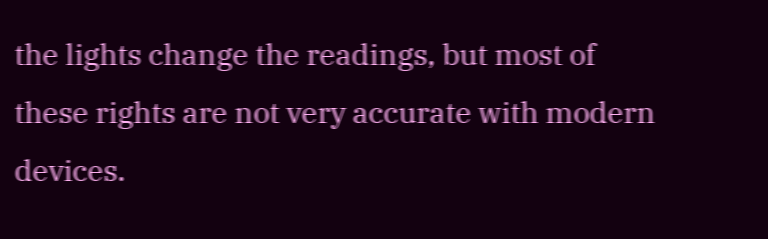the lights change the readings, but most of these rights are not very accurate with modern devices.